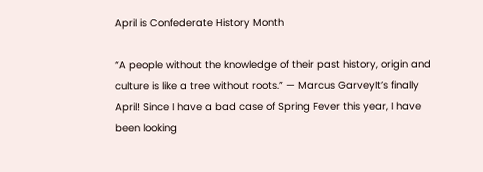April is Confederate History Month

“A people without the knowledge of their past history, origin and culture is like a tree without roots.” — Marcus GarveyIt’s finally April! Since I have a bad case of Spring Fever this year, I have been looking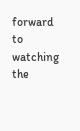forward to watching the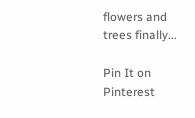flowers and trees finally...

Pin It on Pinterest